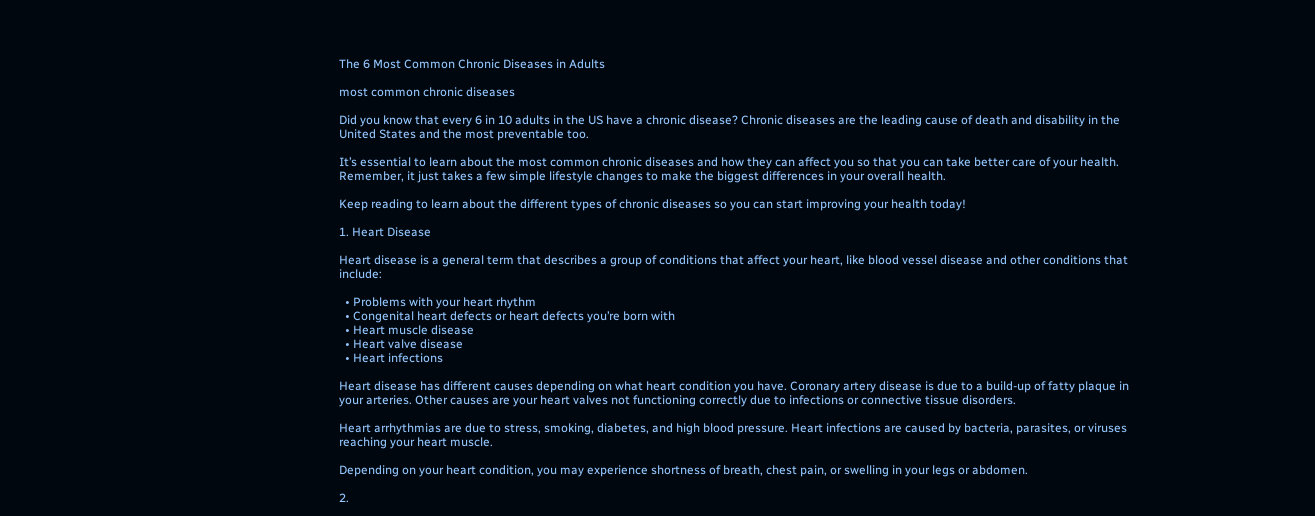The 6 Most Common Chronic Diseases in Adults

most common chronic diseases

Did you know that every 6 in 10 adults in the US have a chronic disease? Chronic diseases are the leading cause of death and disability in the United States and the most preventable too.

It’s essential to learn about the most common chronic diseases and how they can affect you so that you can take better care of your health. Remember, it just takes a few simple lifestyle changes to make the biggest differences in your overall health.

Keep reading to learn about the different types of chronic diseases so you can start improving your health today!

1. Heart Disease

Heart disease is a general term that describes a group of conditions that affect your heart, like blood vessel disease and other conditions that include:

  • Problems with your heart rhythm
  • Congenital heart defects or heart defects you’re born with
  • Heart muscle disease
  • Heart valve disease
  • Heart infections

Heart disease has different causes depending on what heart condition you have. Coronary artery disease is due to a build-up of fatty plaque in your arteries. Other causes are your heart valves not functioning correctly due to infections or connective tissue disorders.

Heart arrhythmias are due to stress, smoking, diabetes, and high blood pressure. Heart infections are caused by bacteria, parasites, or viruses reaching your heart muscle.

Depending on your heart condition, you may experience shortness of breath, chest pain, or swelling in your legs or abdomen.

2.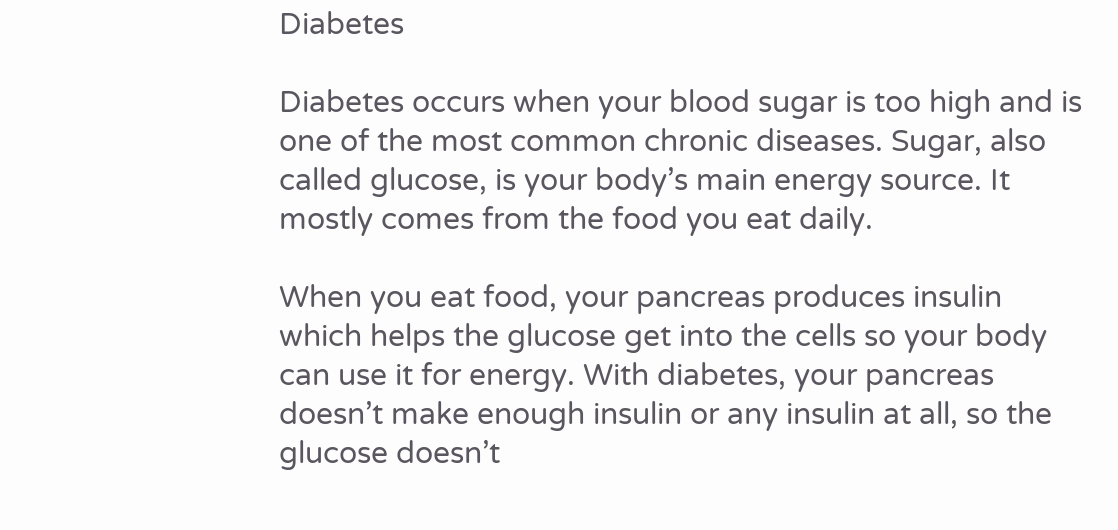Diabetes

Diabetes occurs when your blood sugar is too high and is one of the most common chronic diseases. Sugar, also called glucose, is your body’s main energy source. It mostly comes from the food you eat daily.

When you eat food, your pancreas produces insulin which helps the glucose get into the cells so your body can use it for energy. With diabetes, your pancreas doesn’t make enough insulin or any insulin at all, so the glucose doesn’t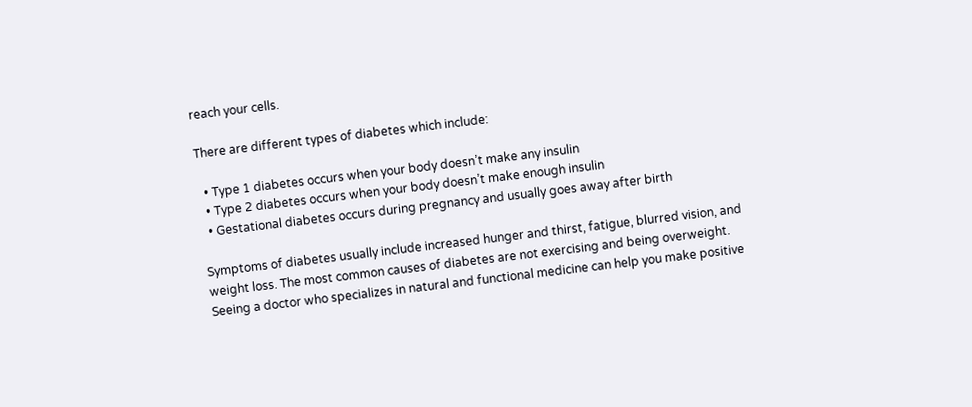reach your cells.

There are different types of diabetes which include:

  • Type 1 diabetes occurs when your body doesn’t make any insulin
  • Type 2 diabetes occurs when your body doesn’t make enough insulin
  • Gestational diabetes occurs during pregnancy and usually goes away after birth

Symptoms of diabetes usually include increased hunger and thirst, fatigue, blurred vision, and weight loss. The most common causes of diabetes are not exercising and being overweight. Seeing a doctor who specializes in natural and functional medicine can help you make positive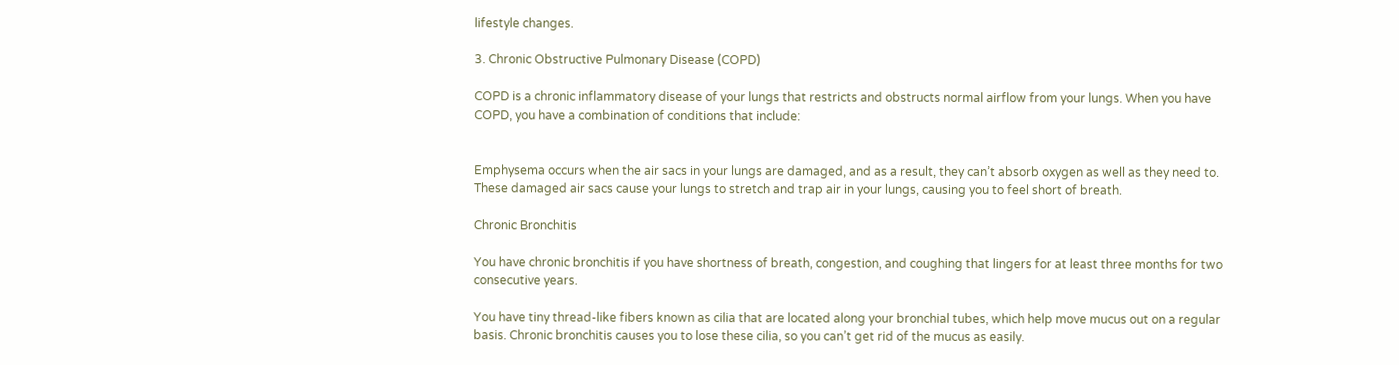lifestyle changes.

3. Chronic Obstructive Pulmonary Disease (COPD)

COPD is a chronic inflammatory disease of your lungs that restricts and obstructs normal airflow from your lungs. When you have COPD, you have a combination of conditions that include:


Emphysema occurs when the air sacs in your lungs are damaged, and as a result, they can’t absorb oxygen as well as they need to. These damaged air sacs cause your lungs to stretch and trap air in your lungs, causing you to feel short of breath.

Chronic Bronchitis

You have chronic bronchitis if you have shortness of breath, congestion, and coughing that lingers for at least three months for two consecutive years.

You have tiny thread-like fibers known as cilia that are located along your bronchial tubes, which help move mucus out on a regular basis. Chronic bronchitis causes you to lose these cilia, so you can’t get rid of the mucus as easily.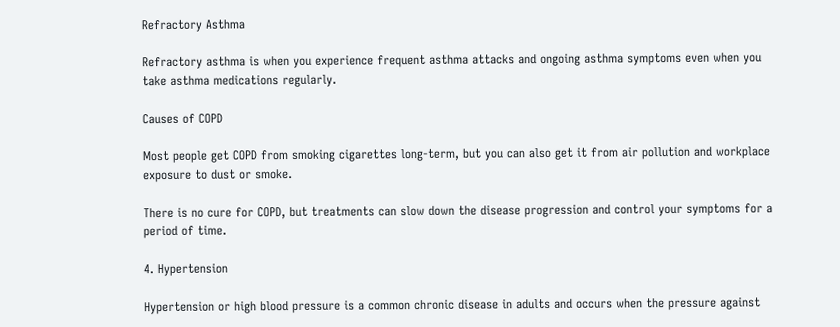Refractory Asthma

Refractory asthma is when you experience frequent asthma attacks and ongoing asthma symptoms even when you take asthma medications regularly.

Causes of COPD

Most people get COPD from smoking cigarettes long-term, but you can also get it from air pollution and workplace exposure to dust or smoke.

There is no cure for COPD, but treatments can slow down the disease progression and control your symptoms for a period of time.

4. Hypertension

Hypertension or high blood pressure is a common chronic disease in adults and occurs when the pressure against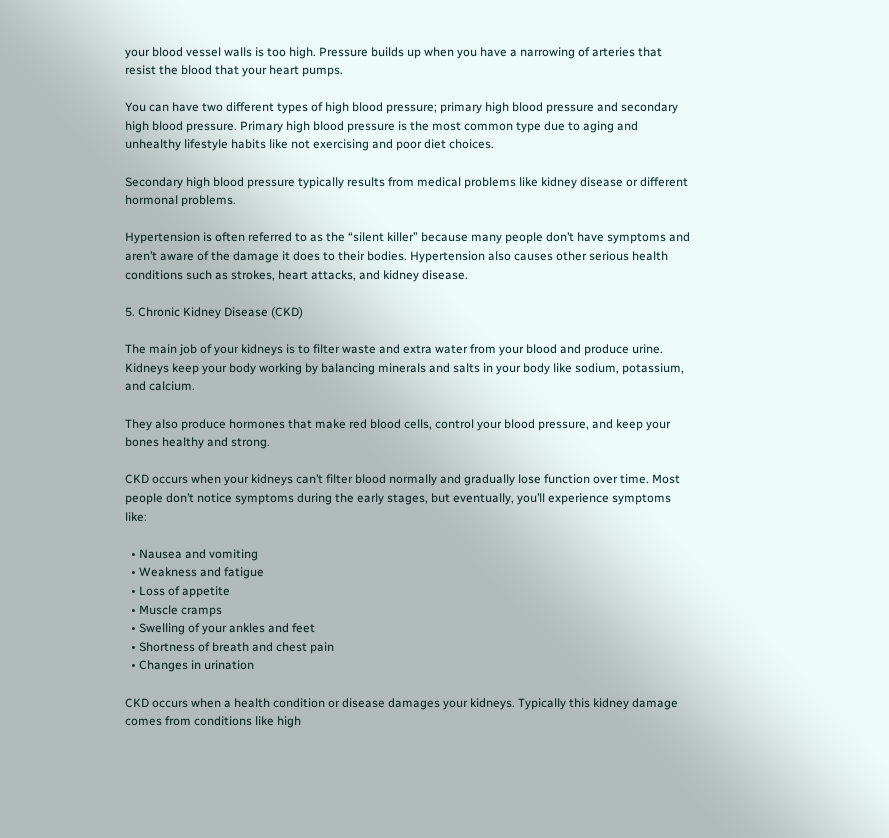your blood vessel walls is too high. Pressure builds up when you have a narrowing of arteries that resist the blood that your heart pumps.

You can have two different types of high blood pressure; primary high blood pressure and secondary high blood pressure. Primary high blood pressure is the most common type due to aging and unhealthy lifestyle habits like not exercising and poor diet choices.

Secondary high blood pressure typically results from medical problems like kidney disease or different hormonal problems.

Hypertension is often referred to as the “silent killer” because many people don’t have symptoms and aren’t aware of the damage it does to their bodies. Hypertension also causes other serious health conditions such as strokes, heart attacks, and kidney disease.

5. Chronic Kidney Disease (CKD)

The main job of your kidneys is to filter waste and extra water from your blood and produce urine. Kidneys keep your body working by balancing minerals and salts in your body like sodium, potassium, and calcium.

They also produce hormones that make red blood cells, control your blood pressure, and keep your bones healthy and strong.

CKD occurs when your kidneys can’t filter blood normally and gradually lose function over time. Most people don’t notice symptoms during the early stages, but eventually, you’ll experience symptoms like:

  • Nausea and vomiting
  • Weakness and fatigue
  • Loss of appetite
  • Muscle cramps
  • Swelling of your ankles and feet
  • Shortness of breath and chest pain
  • Changes in urination

CKD occurs when a health condition or disease damages your kidneys. Typically this kidney damage comes from conditions like high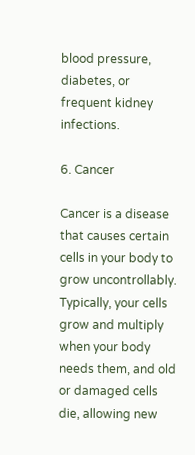blood pressure, diabetes, or frequent kidney infections.

6. Cancer

Cancer is a disease that causes certain cells in your body to grow uncontrollably. Typically, your cells grow and multiply when your body needs them, and old or damaged cells die, allowing new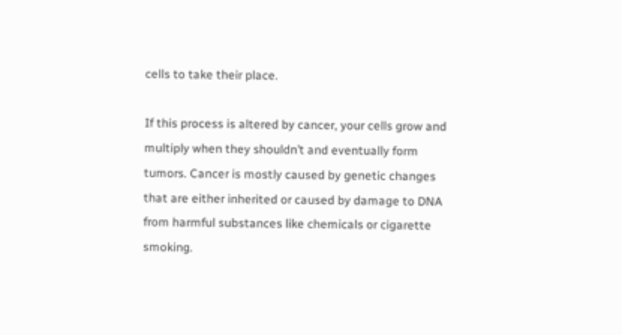cells to take their place.

If this process is altered by cancer, your cells grow and multiply when they shouldn’t and eventually form tumors. Cancer is mostly caused by genetic changes that are either inherited or caused by damage to DNA from harmful substances like chemicals or cigarette smoking.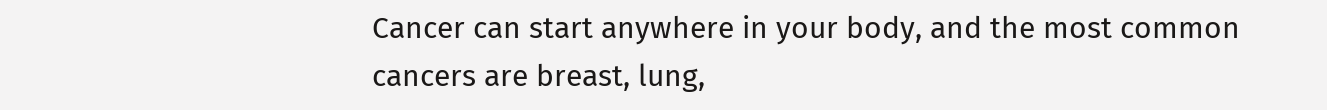Cancer can start anywhere in your body, and the most common cancers are breast, lung,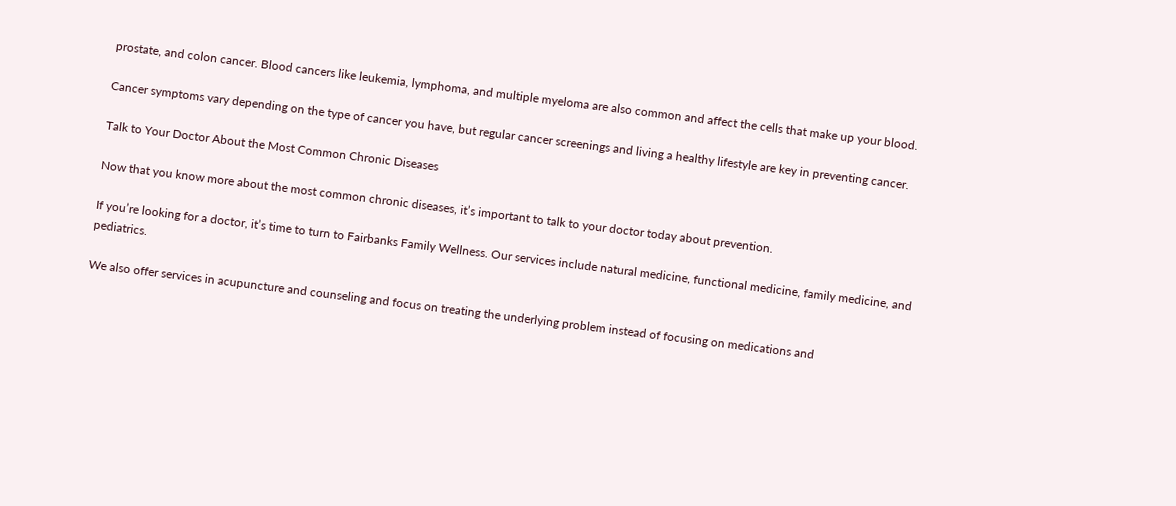prostate, and colon cancer. Blood cancers like leukemia, lymphoma, and multiple myeloma are also common and affect the cells that make up your blood.

Cancer symptoms vary depending on the type of cancer you have, but regular cancer screenings and living a healthy lifestyle are key in preventing cancer.

Talk to Your Doctor About the Most Common Chronic Diseases

Now that you know more about the most common chronic diseases, it’s important to talk to your doctor today about prevention.

If you’re looking for a doctor, it’s time to turn to Fairbanks Family Wellness. Our services include natural medicine, functional medicine, family medicine, and pediatrics.

We also offer services in acupuncture and counseling and focus on treating the underlying problem instead of focusing on medications and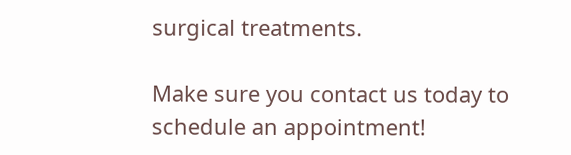surgical treatments.

Make sure you contact us today to schedule an appointment!